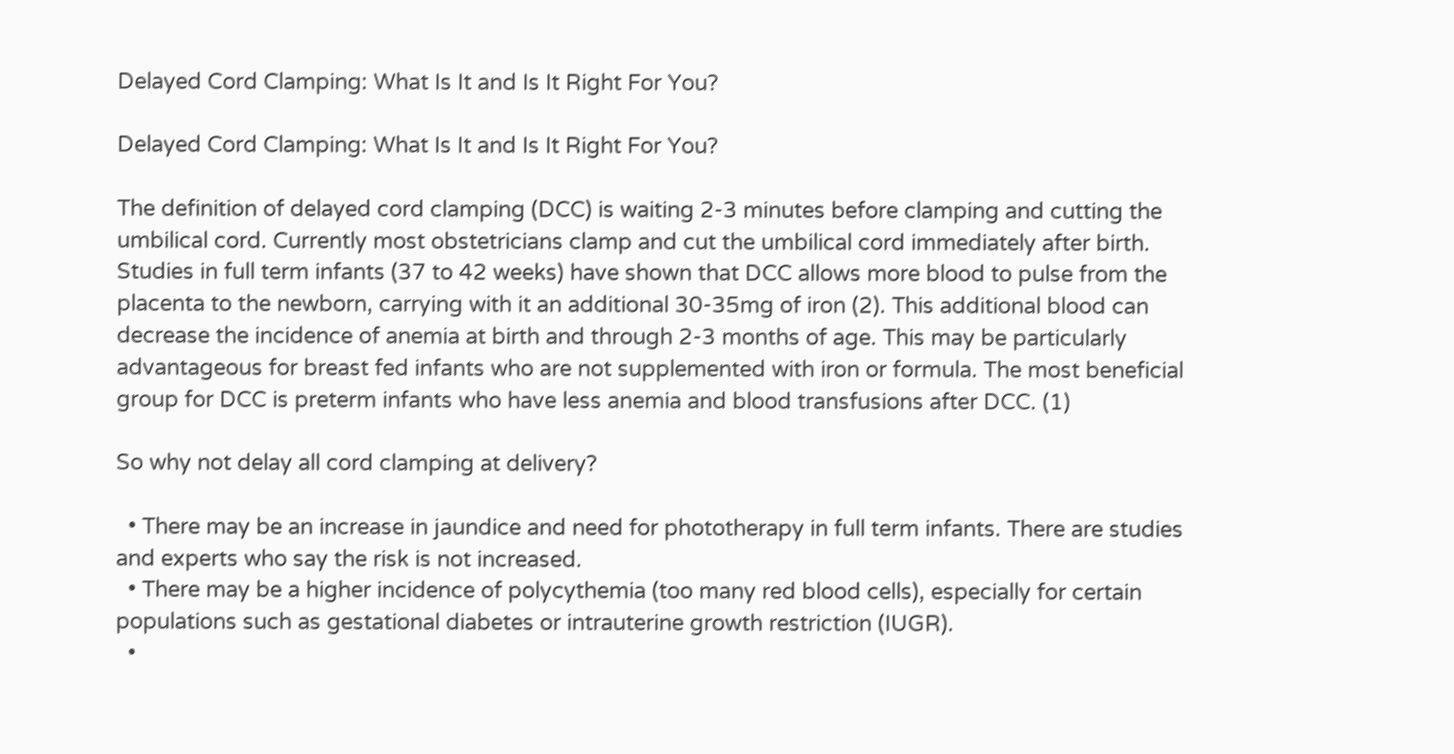Delayed Cord Clamping: What Is It and Is It Right For You?

Delayed Cord Clamping: What Is It and Is It Right For You?

The definition of delayed cord clamping (DCC) is waiting 2-3 minutes before clamping and cutting the umbilical cord. Currently most obstetricians clamp and cut the umbilical cord immediately after birth. Studies in full term infants (37 to 42 weeks) have shown that DCC allows more blood to pulse from the placenta to the newborn, carrying with it an additional 30-35mg of iron (2). This additional blood can decrease the incidence of anemia at birth and through 2-3 months of age. This may be particularly advantageous for breast fed infants who are not supplemented with iron or formula. The most beneficial group for DCC is preterm infants who have less anemia and blood transfusions after DCC. (1)

So why not delay all cord clamping at delivery?

  • There may be an increase in jaundice and need for phototherapy in full term infants. There are studies and experts who say the risk is not increased.
  • There may be a higher incidence of polycythemia (too many red blood cells), especially for certain populations such as gestational diabetes or intrauterine growth restriction (IUGR).
  •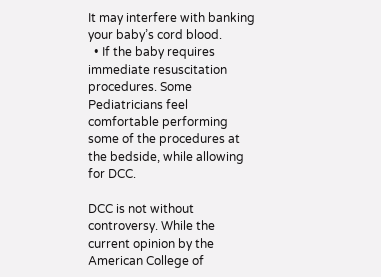It may interfere with banking your baby’s cord blood.
  • If the baby requires immediate resuscitation procedures. Some Pediatricians feel comfortable performing some of the procedures at the bedside, while allowing for DCC.

DCC is not without controversy. While the current opinion by the American College of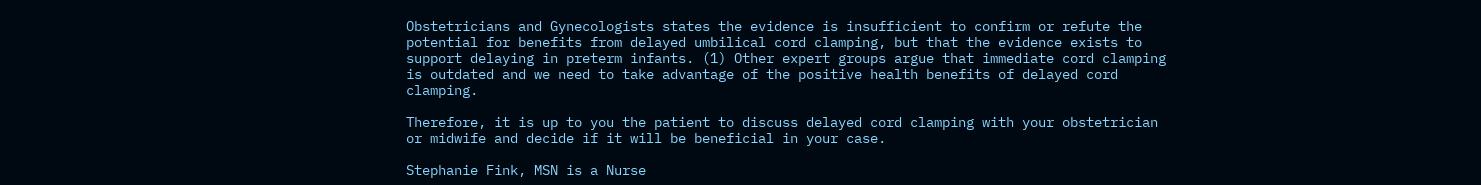Obstetricians and Gynecologists states the evidence is insufficient to confirm or refute the potential for benefits from delayed umbilical cord clamping, but that the evidence exists to support delaying in preterm infants. (1) Other expert groups argue that immediate cord clamping is outdated and we need to take advantage of the positive health benefits of delayed cord clamping.

Therefore, it is up to you the patient to discuss delayed cord clamping with your obstetrician or midwife and decide if it will be beneficial in your case.

Stephanie Fink, MSN is a Nurse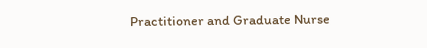Practitioner and Graduate Nurse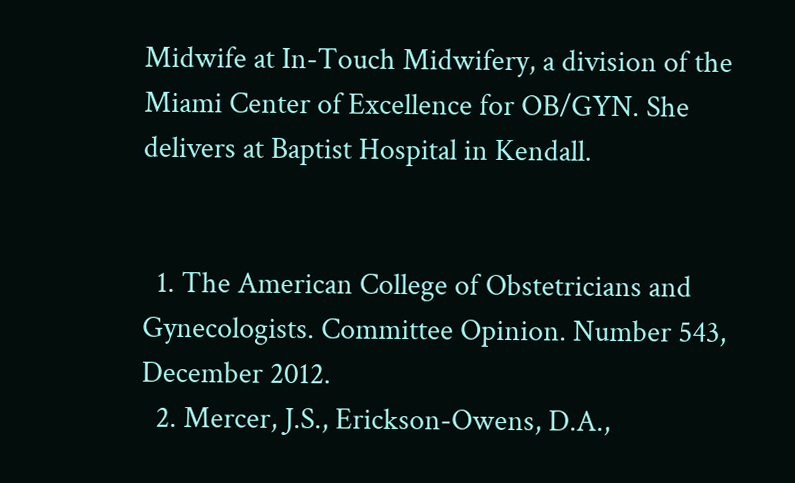Midwife at In-Touch Midwifery, a division of the Miami Center of Excellence for OB/GYN. She delivers at Baptist Hospital in Kendall.


  1. The American College of Obstetricians and Gynecologists. Committee Opinion. Number 543, December 2012.
  2. Mercer, J.S., Erickson-Owens, D.A.,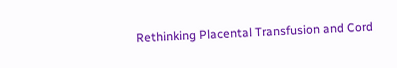Rethinking Placental Transfusion and Cord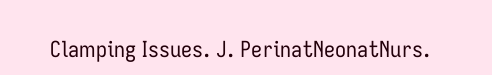Clamping Issues. J. PerinatNeonatNurs.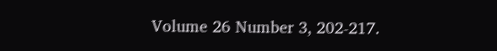Volume 26 Number 3, 202-217.